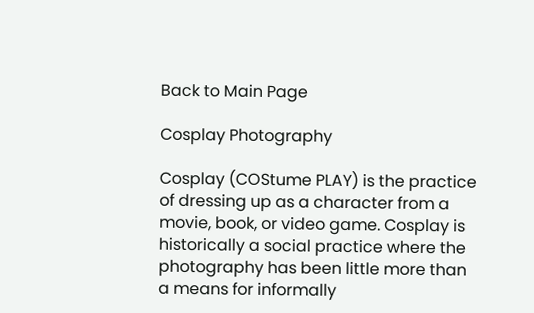Back to Main Page

Cosplay Photography

Cosplay (COStume PLAY) is the practice of dressing up as a character from a movie, book, or video game. Cosplay is historically a social practice where the photography has been little more than a means for informally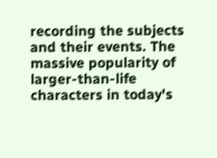recording the subjects and their events. The massive popularity of larger-than-life characters in today's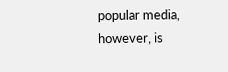popular media, however, is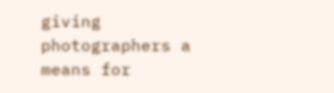giving photographers a means for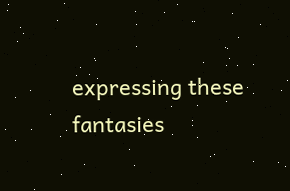expressing these fantasies